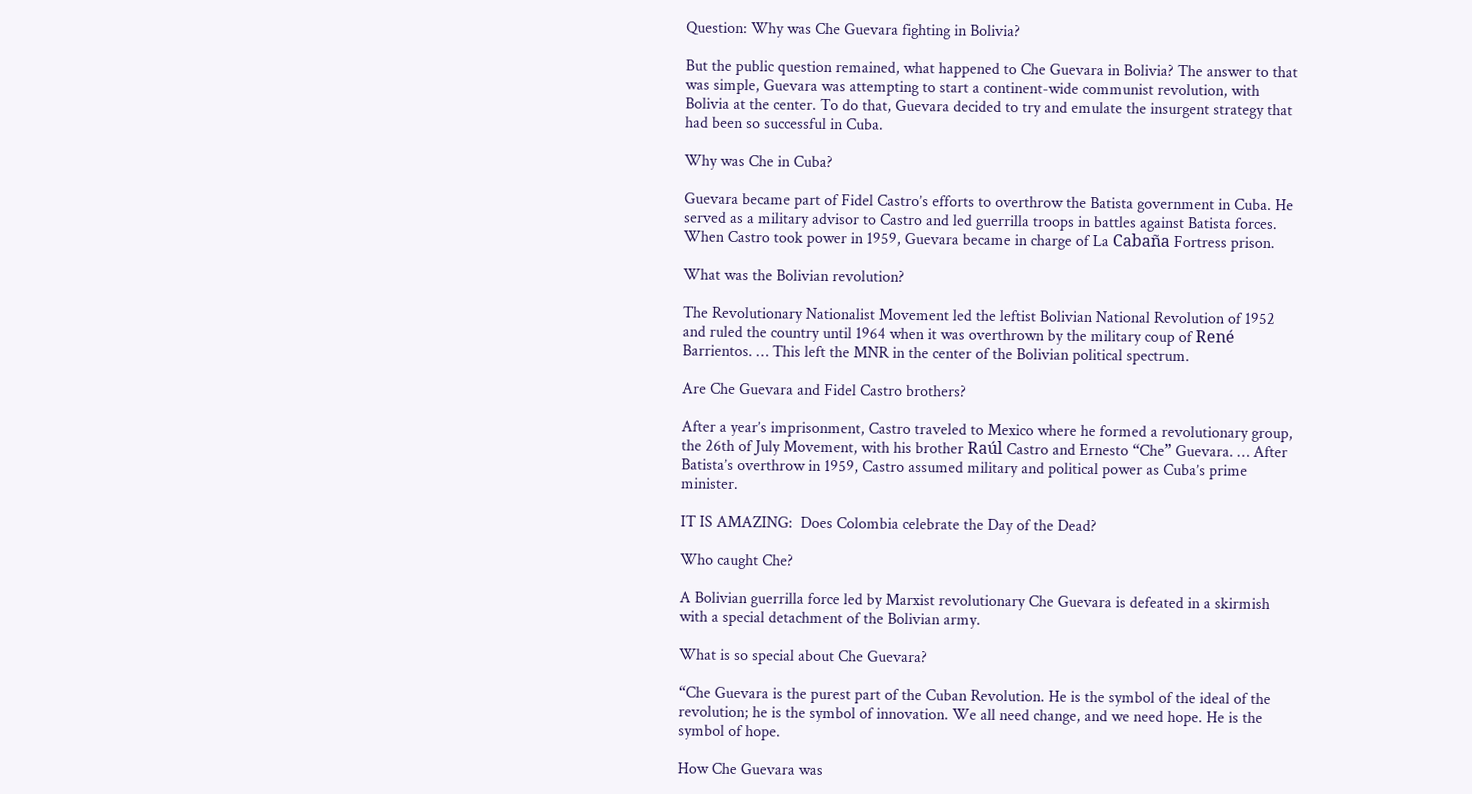Question: Why was Che Guevara fighting in Bolivia?

But the public question remained, what happened to Che Guevara in Bolivia? The answer to that was simple, Guevara was attempting to start a continent-wide communist revolution, with Bolivia at the center. To do that, Guevara decided to try and emulate the insurgent strategy that had been so successful in Cuba.

Why was Che in Cuba?

Guevara became part of Fidel Castro’s efforts to overthrow the Batista government in Cuba. He served as a military advisor to Castro and led guerrilla troops in battles against Batista forces. When Castro took power in 1959, Guevara became in charge of La Cabaña Fortress prison.

What was the Bolivian revolution?

The Revolutionary Nationalist Movement led the leftist Bolivian National Revolution of 1952 and ruled the country until 1964 when it was overthrown by the military coup of René Barrientos. … This left the MNR in the center of the Bolivian political spectrum.

Are Che Guevara and Fidel Castro brothers?

After a year’s imprisonment, Castro traveled to Mexico where he formed a revolutionary group, the 26th of July Movement, with his brother Raúl Castro and Ernesto “Che” Guevara. … After Batista’s overthrow in 1959, Castro assumed military and political power as Cuba’s prime minister.

IT IS AMAZING:  Does Colombia celebrate the Day of the Dead?

Who caught Che?

A Bolivian guerrilla force led by Marxist revolutionary Che Guevara is defeated in a skirmish with a special detachment of the Bolivian army.

What is so special about Che Guevara?

“Che Guevara is the purest part of the Cuban Revolution. He is the symbol of the ideal of the revolution; he is the symbol of innovation. We all need change, and we need hope. He is the symbol of hope.

How Che Guevara was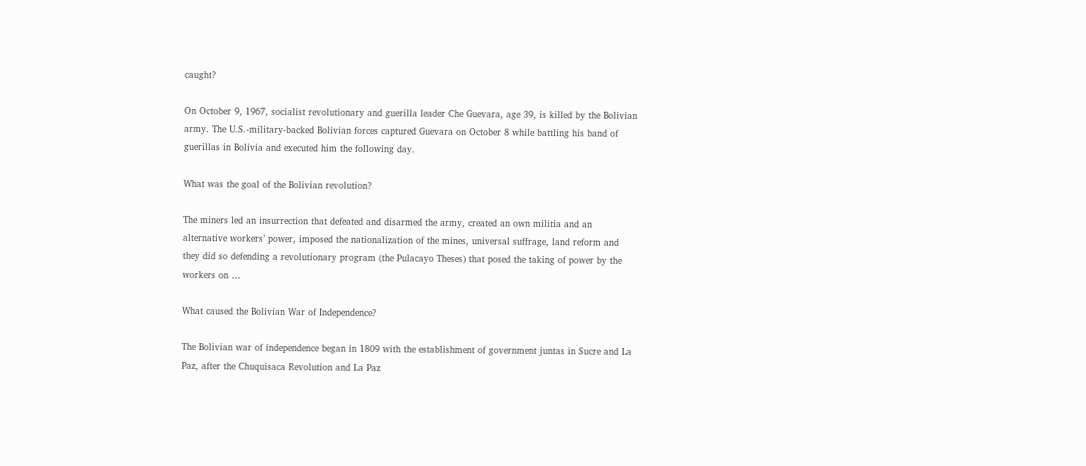caught?

On October 9, 1967, socialist revolutionary and guerilla leader Che Guevara, age 39, is killed by the Bolivian army. The U.S.-military-backed Bolivian forces captured Guevara on October 8 while battling his band of guerillas in Bolivia and executed him the following day.

What was the goal of the Bolivian revolution?

The miners led an insurrection that defeated and disarmed the army, created an own militia and an alternative workers’ power, imposed the nationalization of the mines, universal suffrage, land reform and they did so defending a revolutionary program (the Pulacayo Theses) that posed the taking of power by the workers on …

What caused the Bolivian War of Independence?

The Bolivian war of independence began in 1809 with the establishment of government juntas in Sucre and La Paz, after the Chuquisaca Revolution and La Paz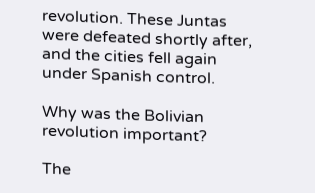revolution. These Juntas were defeated shortly after, and the cities fell again under Spanish control.

Why was the Bolivian revolution important?

The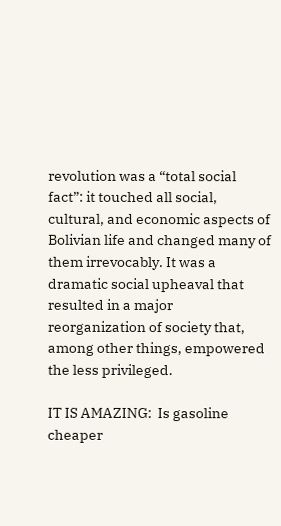revolution was a “total social fact”: it touched all social, cultural, and economic aspects of Bolivian life and changed many of them irrevocably. It was a dramatic social upheaval that resulted in a major reorganization of society that, among other things, empowered the less privileged.

IT IS AMAZING:  Is gasoline cheaper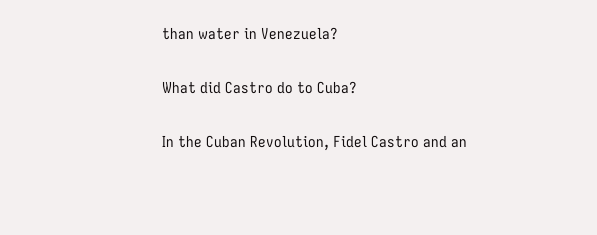than water in Venezuela?

What did Castro do to Cuba?

In the Cuban Revolution, Fidel Castro and an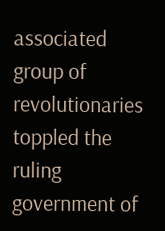associated group of revolutionaries toppled the ruling government of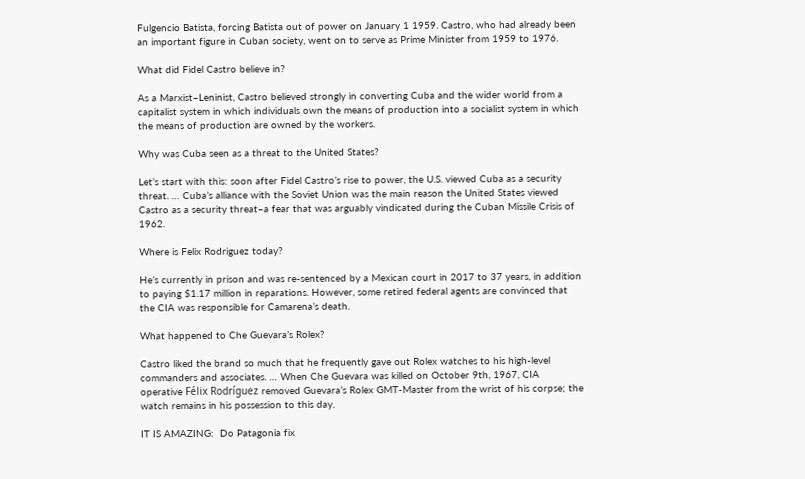Fulgencio Batista, forcing Batista out of power on January 1 1959. Castro, who had already been an important figure in Cuban society, went on to serve as Prime Minister from 1959 to 1976.

What did Fidel Castro believe in?

As a Marxist–Leninist, Castro believed strongly in converting Cuba and the wider world from a capitalist system in which individuals own the means of production into a socialist system in which the means of production are owned by the workers.

Why was Cuba seen as a threat to the United States?

Let’s start with this: soon after Fidel Castro’s rise to power, the U.S. viewed Cuba as a security threat. … Cuba’s alliance with the Soviet Union was the main reason the United States viewed Castro as a security threat–a fear that was arguably vindicated during the Cuban Missile Crisis of 1962.

Where is Felix Rodriguez today?

He’s currently in prison and was re-sentenced by a Mexican court in 2017 to 37 years, in addition to paying $1.17 million in reparations. However, some retired federal agents are convinced that the CIA was responsible for Camarena’s death.

What happened to Che Guevara’s Rolex?

Castro liked the brand so much that he frequently gave out Rolex watches to his high-level commanders and associates. … When Che Guevara was killed on October 9th, 1967, CIA operative Félix Rodríguez removed Guevara’s Rolex GMT-Master from the wrist of his corpse; the watch remains in his possession to this day.

IT IS AMAZING:  Do Patagonia fix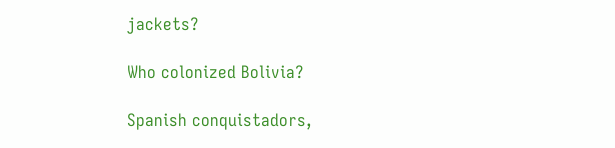jackets?

Who colonized Bolivia?

Spanish conquistadors,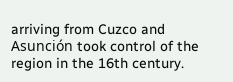arriving from Cuzco and Asunción took control of the region in the 16th century.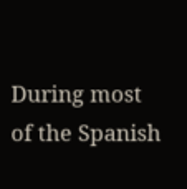During most of the Spanish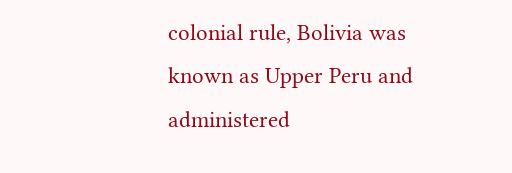colonial rule, Bolivia was known as Upper Peru and administered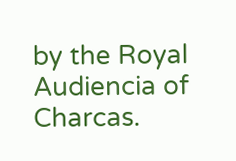by the Royal Audiencia of Charcas.